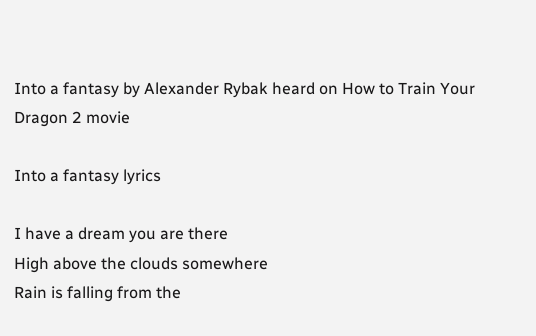Into a fantasy by Alexander Rybak heard on How to Train Your Dragon 2 movie

Into a fantasy lyrics

I have a dream you are there
High above the clouds somewhere
Rain is falling from the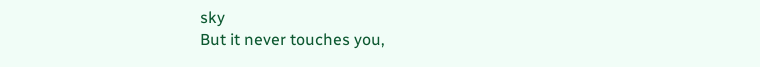sky
But it never touches you,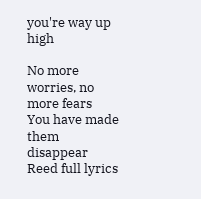you're way up high

No more worries, no more fears
You have made them disappear
Reed full lyrics